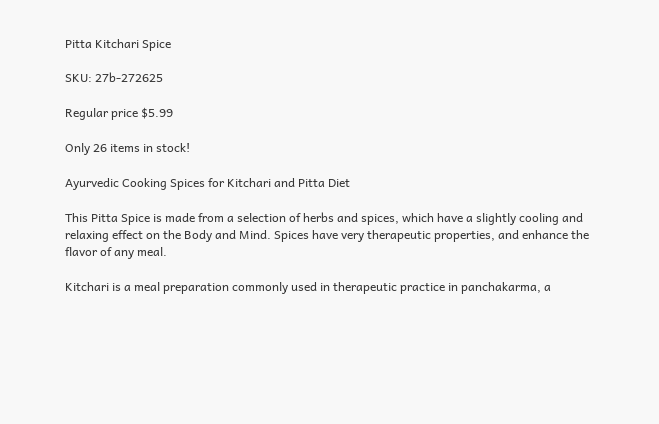Pitta Kitchari Spice

SKU: 27b-272625

Regular price $5.99

Only 26 items in stock!

Ayurvedic Cooking Spices for Kitchari and Pitta Diet

This Pitta Spice is made from a selection of herbs and spices, which have a slightly cooling and relaxing effect on the Body and Mind. Spices have very therapeutic properties, and enhance the flavor of any meal.

Kitchari is a meal preparation commonly used in therapeutic practice in panchakarma, a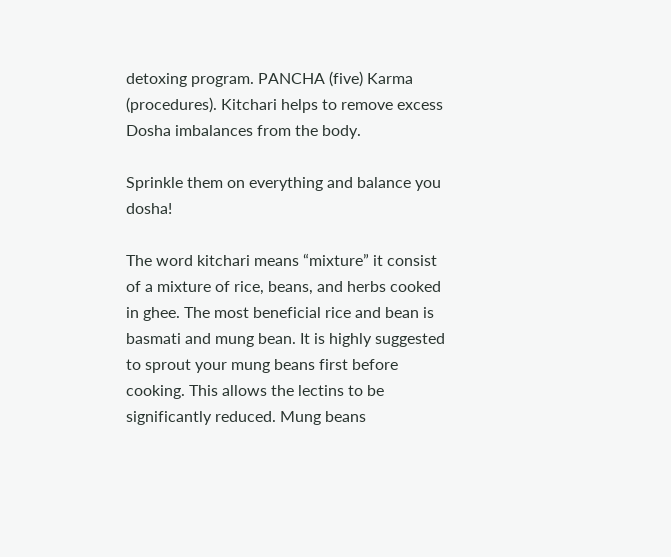detoxing program. PANCHA (five) Karma (procedures). Kitchari helps to remove excess Dosha imbalances from the body.

Sprinkle them on everything and balance you dosha!

The word kitchari means “mixture” it consist of a mixture of rice, beans, and herbs cooked in ghee. The most beneficial rice and bean is basmati and mung bean. It is highly suggested to sprout your mung beans first before cooking. This allows the lectins to be significantly reduced. Mung beans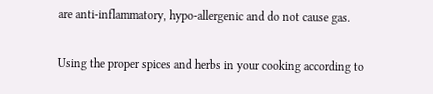are anti-inflammatory, hypo-allergenic and do not cause gas.

Using the proper spices and herbs in your cooking according to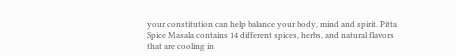your constitution can help balance your body, mind and spirit. Pitta Spice Masala contains 14 different spices, herbs, and natural flavors that are cooling in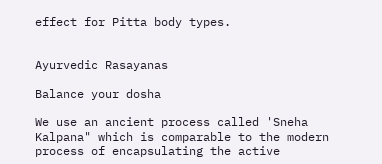effect for Pitta body types.


Ayurvedic Rasayanas

Balance your dosha

We use an ancient process called 'Sneha Kalpana" which is comparable to the modern process of encapsulating the active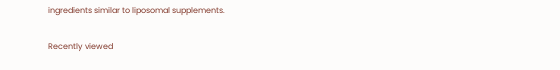ingredients similar to liposomal supplements.

Recently viewed